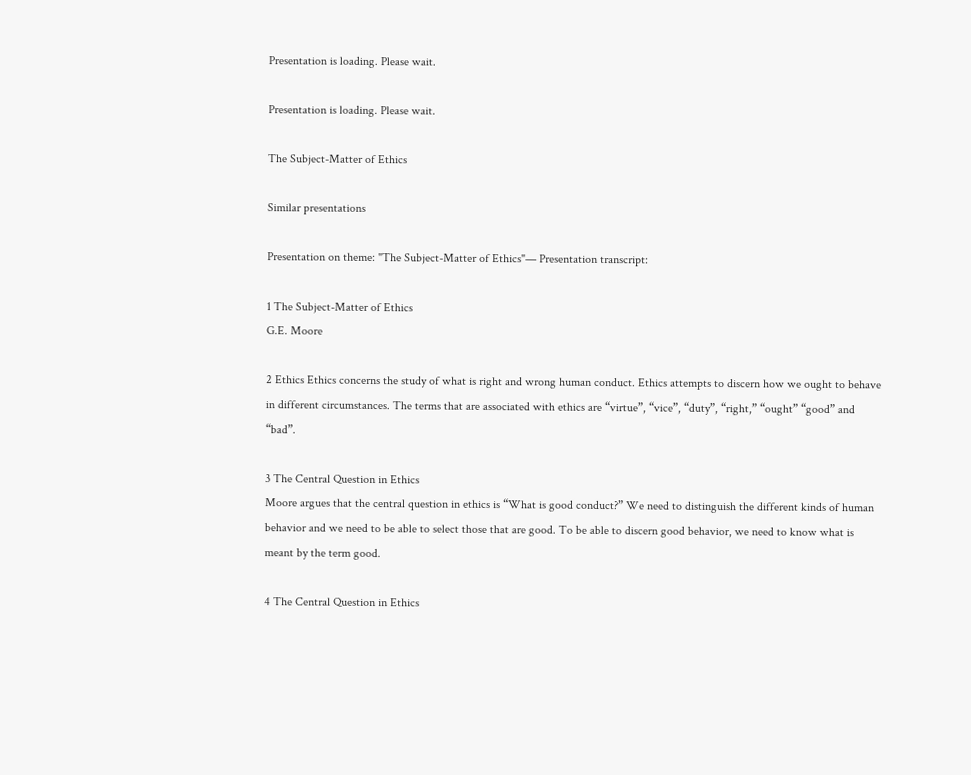Presentation is loading. Please wait.

Presentation is loading. Please wait.

The Subject-Matter of Ethics

Similar presentations

Presentation on theme: "The Subject-Matter of Ethics"— Presentation transcript:

1 The Subject-Matter of Ethics
G.E. Moore

2 Ethics Ethics concerns the study of what is right and wrong human conduct. Ethics attempts to discern how we ought to behave in different circumstances. The terms that are associated with ethics are “virtue”, “vice”, “duty”, “right,” “ought” “good” and “bad”.

3 The Central Question in Ethics
Moore argues that the central question in ethics is “What is good conduct?” We need to distinguish the different kinds of human behavior and we need to be able to select those that are good. To be able to discern good behavior, we need to know what is meant by the term good.

4 The Central Question in Ethics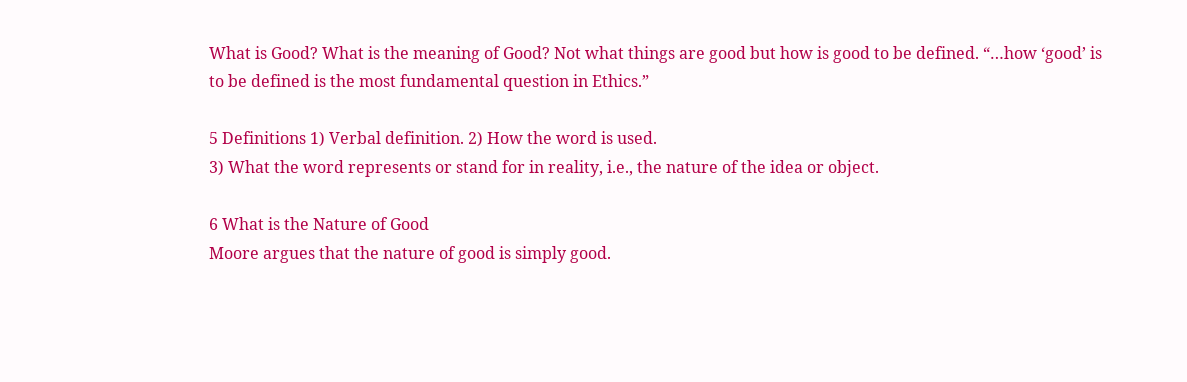What is Good? What is the meaning of Good? Not what things are good but how is good to be defined. “…how ‘good’ is to be defined is the most fundamental question in Ethics.”

5 Definitions 1) Verbal definition. 2) How the word is used.
3) What the word represents or stand for in reality, i.e., the nature of the idea or object.

6 What is the Nature of Good
Moore argues that the nature of good is simply good.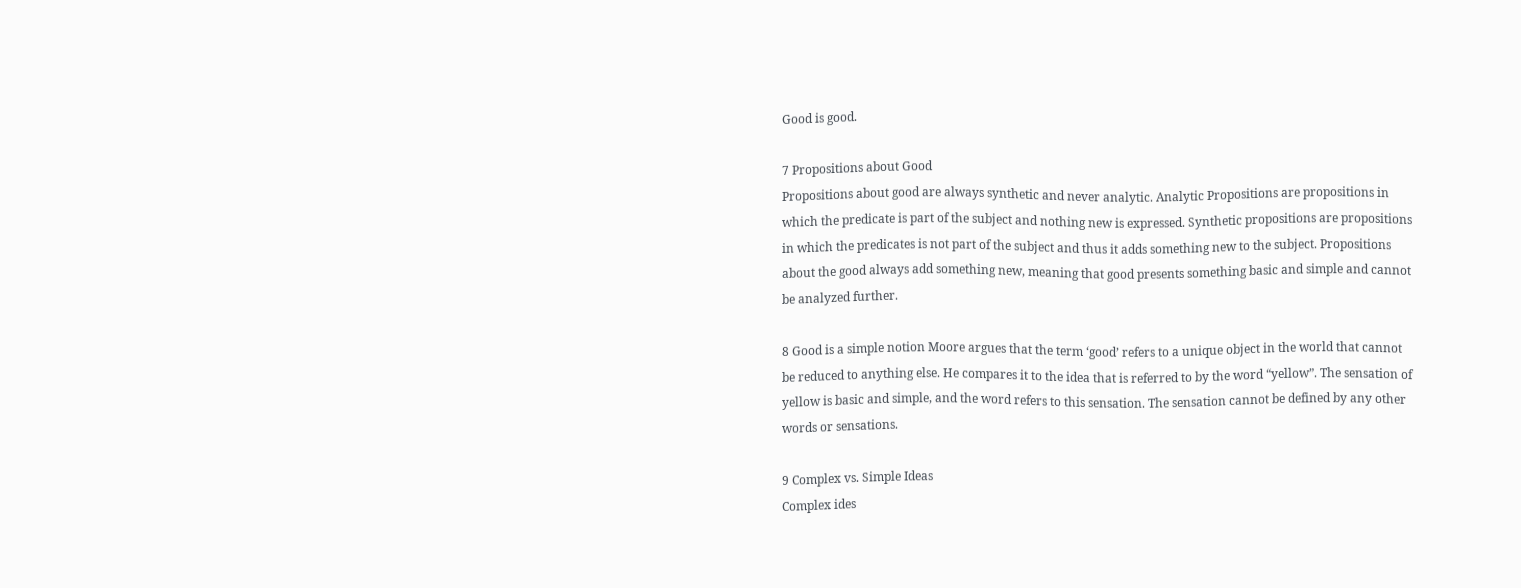Good is good.

7 Propositions about Good
Propositions about good are always synthetic and never analytic. Analytic Propositions are propositions in which the predicate is part of the subject and nothing new is expressed. Synthetic propositions are propositions in which the predicates is not part of the subject and thus it adds something new to the subject. Propositions about the good always add something new, meaning that good presents something basic and simple and cannot be analyzed further.

8 Good is a simple notion Moore argues that the term ‘good’ refers to a unique object in the world that cannot be reduced to anything else. He compares it to the idea that is referred to by the word “yellow”. The sensation of yellow is basic and simple, and the word refers to this sensation. The sensation cannot be defined by any other words or sensations.

9 Complex vs. Simple Ideas
Complex ides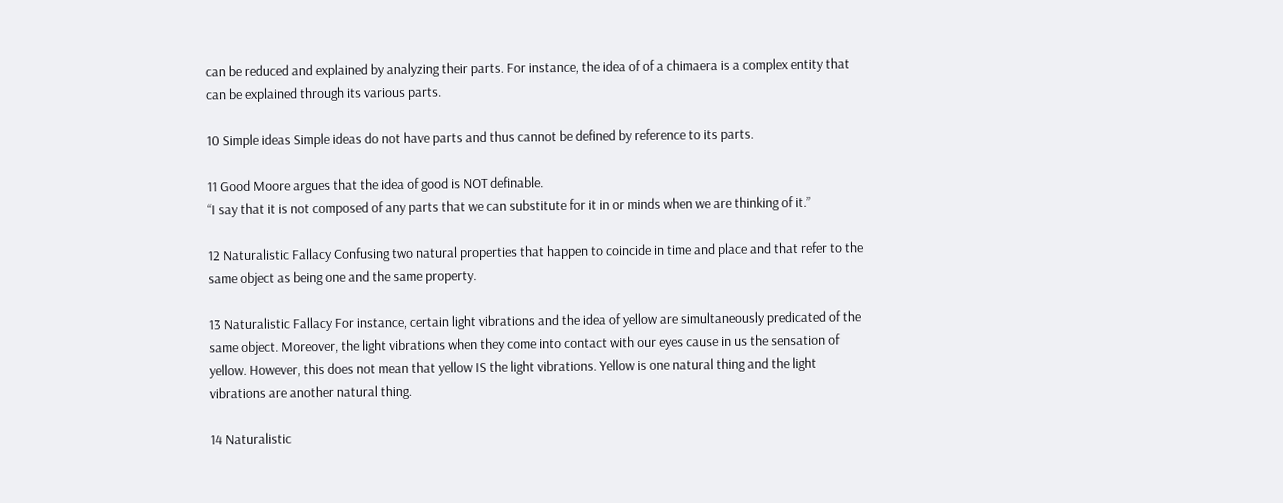can be reduced and explained by analyzing their parts. For instance, the idea of of a chimaera is a complex entity that can be explained through its various parts.

10 Simple ideas Simple ideas do not have parts and thus cannot be defined by reference to its parts.

11 Good Moore argues that the idea of good is NOT definable.
“I say that it is not composed of any parts that we can substitute for it in or minds when we are thinking of it.”

12 Naturalistic Fallacy Confusing two natural properties that happen to coincide in time and place and that refer to the same object as being one and the same property.

13 Naturalistic Fallacy For instance, certain light vibrations and the idea of yellow are simultaneously predicated of the same object. Moreover, the light vibrations when they come into contact with our eyes cause in us the sensation of yellow. However, this does not mean that yellow IS the light vibrations. Yellow is one natural thing and the light vibrations are another natural thing.

14 Naturalistic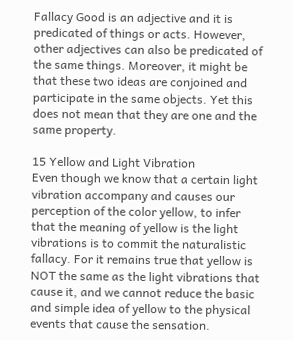Fallacy Good is an adjective and it is predicated of things or acts. However, other adjectives can also be predicated of the same things. Moreover, it might be that these two ideas are conjoined and participate in the same objects. Yet this does not mean that they are one and the same property.

15 Yellow and Light Vibration
Even though we know that a certain light vibration accompany and causes our perception of the color yellow, to infer that the meaning of yellow is the light vibrations is to commit the naturalistic fallacy. For it remains true that yellow is NOT the same as the light vibrations that cause it, and we cannot reduce the basic and simple idea of yellow to the physical events that cause the sensation.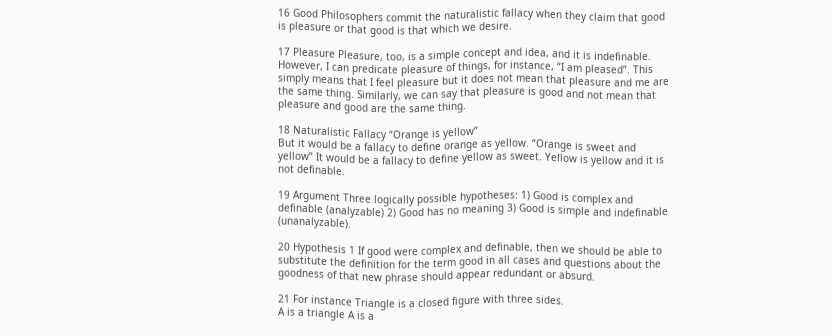16 Good Philosophers commit the naturalistic fallacy when they claim that good is pleasure or that good is that which we desire.

17 Pleasure Pleasure, too, is a simple concept and idea, and it is indefinable. However, I can predicate pleasure of things, for instance, “I am pleased”. This simply means that I feel pleasure but it does not mean that pleasure and me are the same thing. Similarly, we can say that pleasure is good and not mean that pleasure and good are the same thing.

18 Naturalistic Fallacy “Orange is yellow”
But it would be a fallacy to define orange as yellow. “Orange is sweet and yellow” It would be a fallacy to define yellow as sweet. Yellow is yellow and it is not definable.

19 Argument Three logically possible hypotheses: 1) Good is complex and definable (analyzable) 2) Good has no meaning 3) Good is simple and indefinable (unanalyzable).

20 Hypothesis 1 If good were complex and definable, then we should be able to substitute the definition for the term good in all cases and questions about the goodness of that new phrase should appear redundant or absurd.

21 For instance Triangle is a closed figure with three sides.
A is a triangle A is a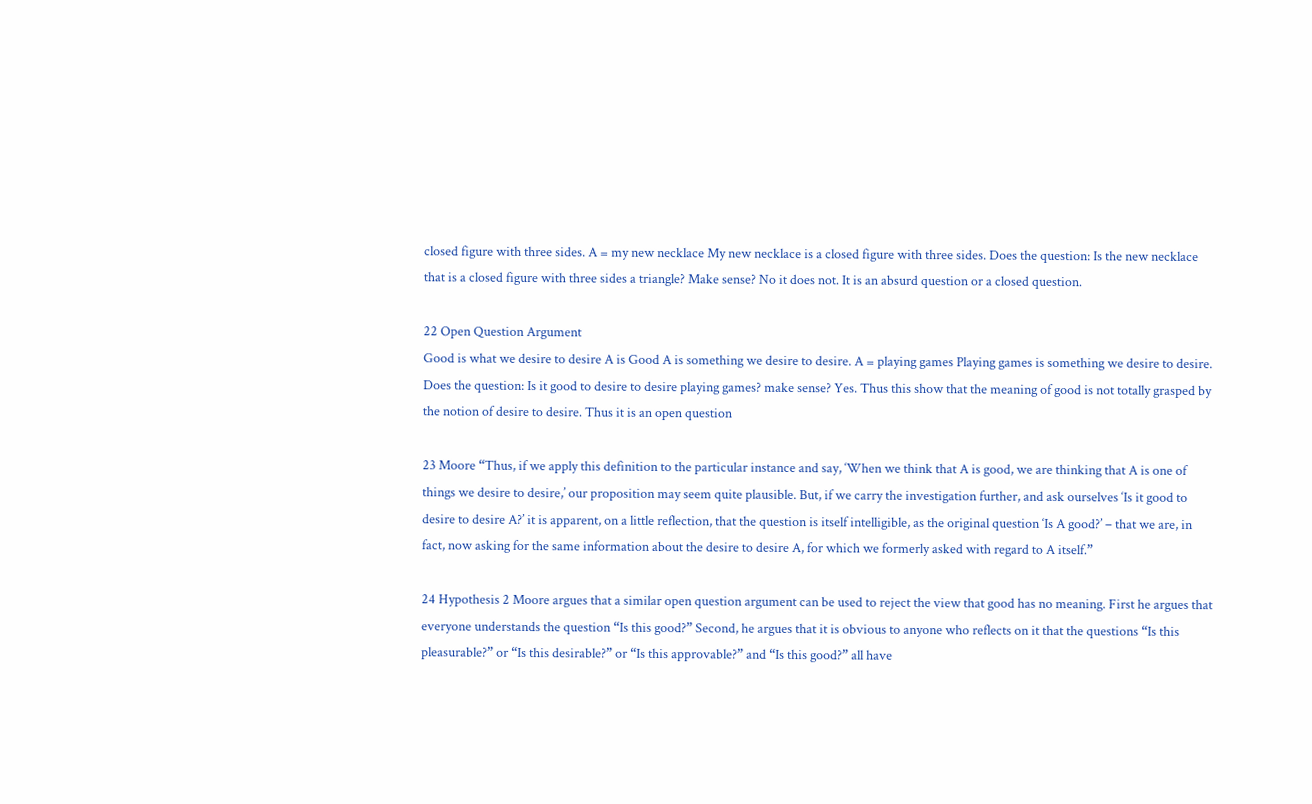closed figure with three sides. A = my new necklace My new necklace is a closed figure with three sides. Does the question: Is the new necklace that is a closed figure with three sides a triangle? Make sense? No it does not. It is an absurd question or a closed question.

22 Open Question Argument
Good is what we desire to desire A is Good A is something we desire to desire. A = playing games Playing games is something we desire to desire. Does the question: Is it good to desire to desire playing games? make sense? Yes. Thus this show that the meaning of good is not totally grasped by the notion of desire to desire. Thus it is an open question

23 Moore “Thus, if we apply this definition to the particular instance and say, ‘When we think that A is good, we are thinking that A is one of things we desire to desire,’ our proposition may seem quite plausible. But, if we carry the investigation further, and ask ourselves ‘Is it good to desire to desire A?’ it is apparent, on a little reflection, that the question is itself intelligible, as the original question ‘Is A good?’ – that we are, in fact, now asking for the same information about the desire to desire A, for which we formerly asked with regard to A itself.”

24 Hypothesis 2 Moore argues that a similar open question argument can be used to reject the view that good has no meaning. First he argues that everyone understands the question “Is this good?” Second, he argues that it is obvious to anyone who reflects on it that the questions “Is this pleasurable?” or “Is this desirable?” or “Is this approvable?” and “Is this good?” all have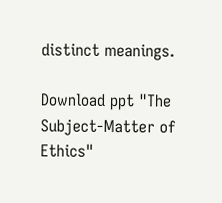distinct meanings.

Download ppt "The Subject-Matter of Ethics"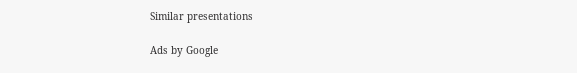Similar presentations

Ads by Google